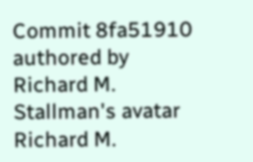Commit 8fa51910 authored by Richard M. Stallman's avatar Richard M.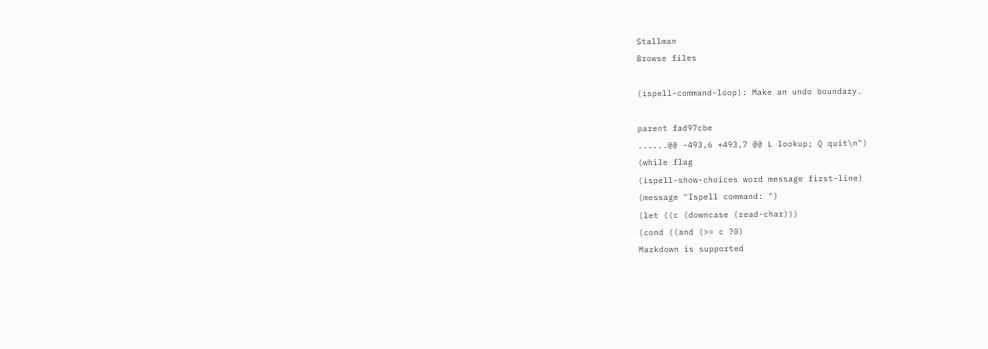Stallman
Browse files

(ispell-command-loop): Make an undo boundary.

parent fad97cbe
......@@ -493,6 +493,7 @@ L lookup; Q quit\n")
(while flag
(ispell-show-choices word message first-line)
(message "Ispell command: ")
(let ((c (downcase (read-char)))
(cond ((and (>= c ?0)
Markdown is supported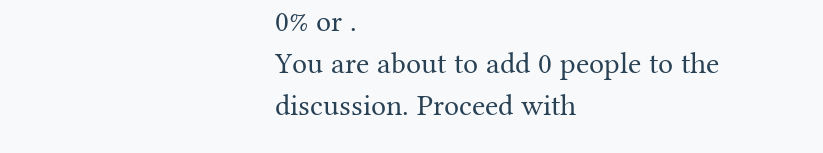0% or .
You are about to add 0 people to the discussion. Proceed with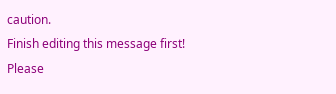caution.
Finish editing this message first!
Please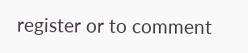register or to comment